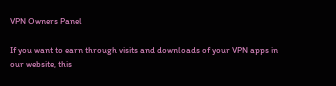VPN Owners Panel

If you want to earn through visits and downloads of your VPN apps in our website, this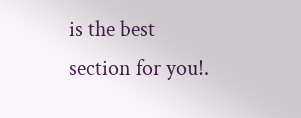is the best section for you!.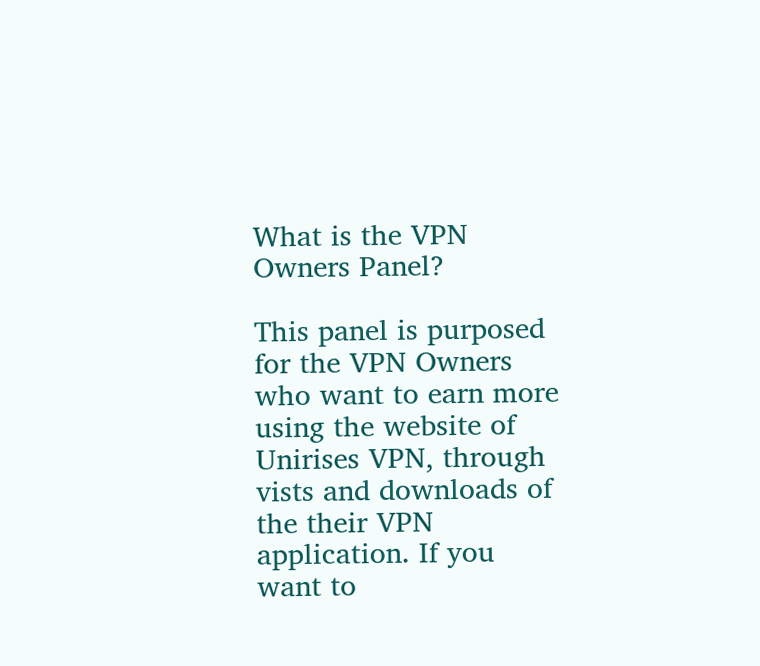What is the VPN Owners Panel?

This panel is purposed for the VPN Owners who want to earn more using the website of Unirises VPN, through vists and downloads of the their VPN application. If you want to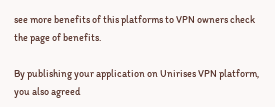see more benefits of this platforms to VPN owners check the page of benefits.

By publishing your application on Unirises VPN platform, you also agreed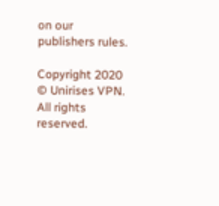on our publishers rules.

Copyright 2020 © Unirises VPN. All rights reserved.